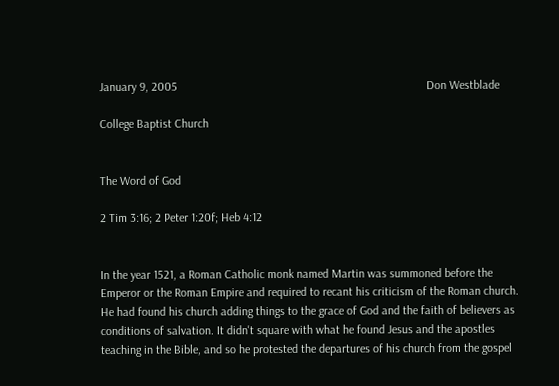January 9, 2005                                                                                   Don Westblade

College Baptist Church


The Word of God

2 Tim 3:16; 2 Peter 1:20f; Heb 4:12


In the year 1521, a Roman Catholic monk named Martin was summoned before the Emperor or the Roman Empire and required to recant his criticism of the Roman church. He had found his church adding things to the grace of God and the faith of believers as conditions of salvation. It didn't square with what he found Jesus and the apostles teaching in the Bible, and so he protested the departures of his church from the gospel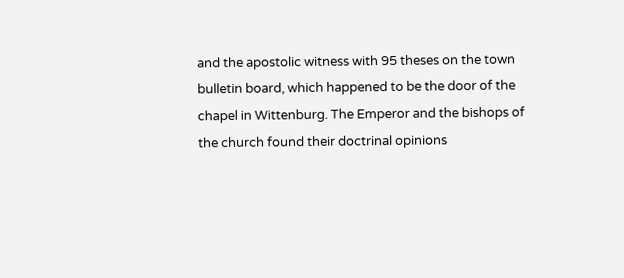and the apostolic witness with 95 theses on the town bulletin board, which happened to be the door of the chapel in Wittenburg. The Emperor and the bishops of the church found their doctrinal opinions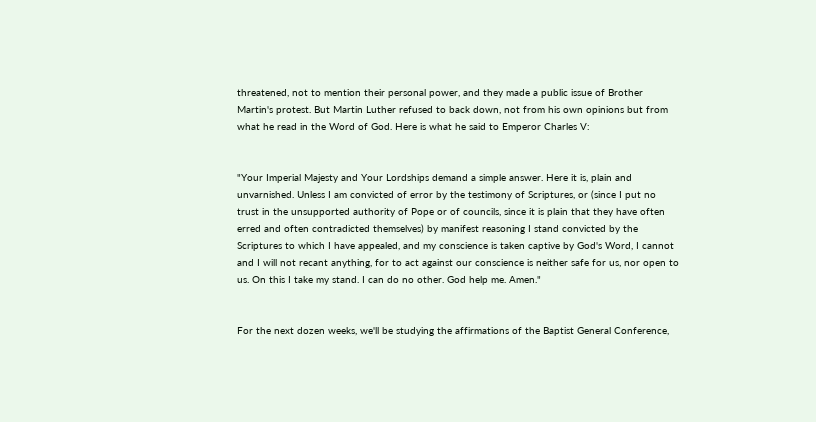threatened, not to mention their personal power, and they made a public issue of Brother Martin's protest. But Martin Luther refused to back down, not from his own opinions but from what he read in the Word of God. Here is what he said to Emperor Charles V:


"Your Imperial Majesty and Your Lordships demand a simple answer. Here it is, plain and unvarnished. Unless I am convicted of error by the testimony of Scriptures, or (since I put no trust in the unsupported authority of Pope or of councils, since it is plain that they have often erred and often contradicted themselves) by manifest reasoning I stand convicted by the Scriptures to which I have appealed, and my conscience is taken captive by God's Word, I cannot and I will not recant anything, for to act against our conscience is neither safe for us, nor open to us. On this I take my stand. I can do no other. God help me. Amen."


For the next dozen weeks, we'll be studying the affirmations of the Baptist General Conference,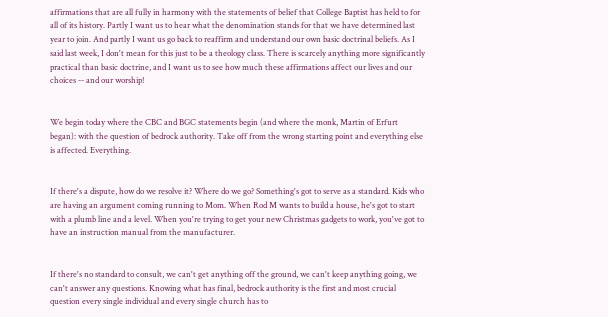affirmations that are all fully in harmony with the statements of belief that College Baptist has held to for all of its history. Partly I want us to hear what the denomination stands for that we have determined last year to join. And partly I want us go back to reaffirm and understand our own basic doctrinal beliefs. As I said last week, I don't mean for this just to be a theology class. There is scarcely anything more significantly practical than basic doctrine, and I want us to see how much these affirmations affect our lives and our choices -- and our worship!


We begin today where the CBC and BGC statements begin (and where the monk, Martin of Erfurt began): with the question of bedrock authority. Take off from the wrong starting point and everything else is affected. Everything.


If there's a dispute, how do we resolve it? Where do we go? Something's got to serve as a standard. Kids who are having an argument coming running to Mom. When Rod M wants to build a house, he's got to start with a plumb line and a level. When you're trying to get your new Christmas gadgets to work, you've got to have an instruction manual from the manufacturer.


If there's no standard to consult, we can't get anything off the ground, we can't keep anything going, we can't answer any questions. Knowing what has final, bedrock authority is the first and most crucial question every single individual and every single church has to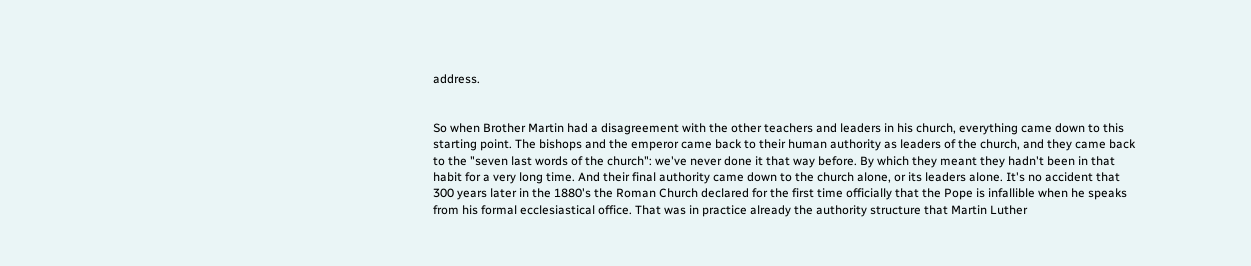address.


So when Brother Martin had a disagreement with the other teachers and leaders in his church, everything came down to this starting point. The bishops and the emperor came back to their human authority as leaders of the church, and they came back to the "seven last words of the church": we've never done it that way before. By which they meant they hadn't been in that habit for a very long time. And their final authority came down to the church alone, or its leaders alone. It's no accident that 300 years later in the 1880's the Roman Church declared for the first time officially that the Pope is infallible when he speaks from his formal ecclesiastical office. That was in practice already the authority structure that Martin Luther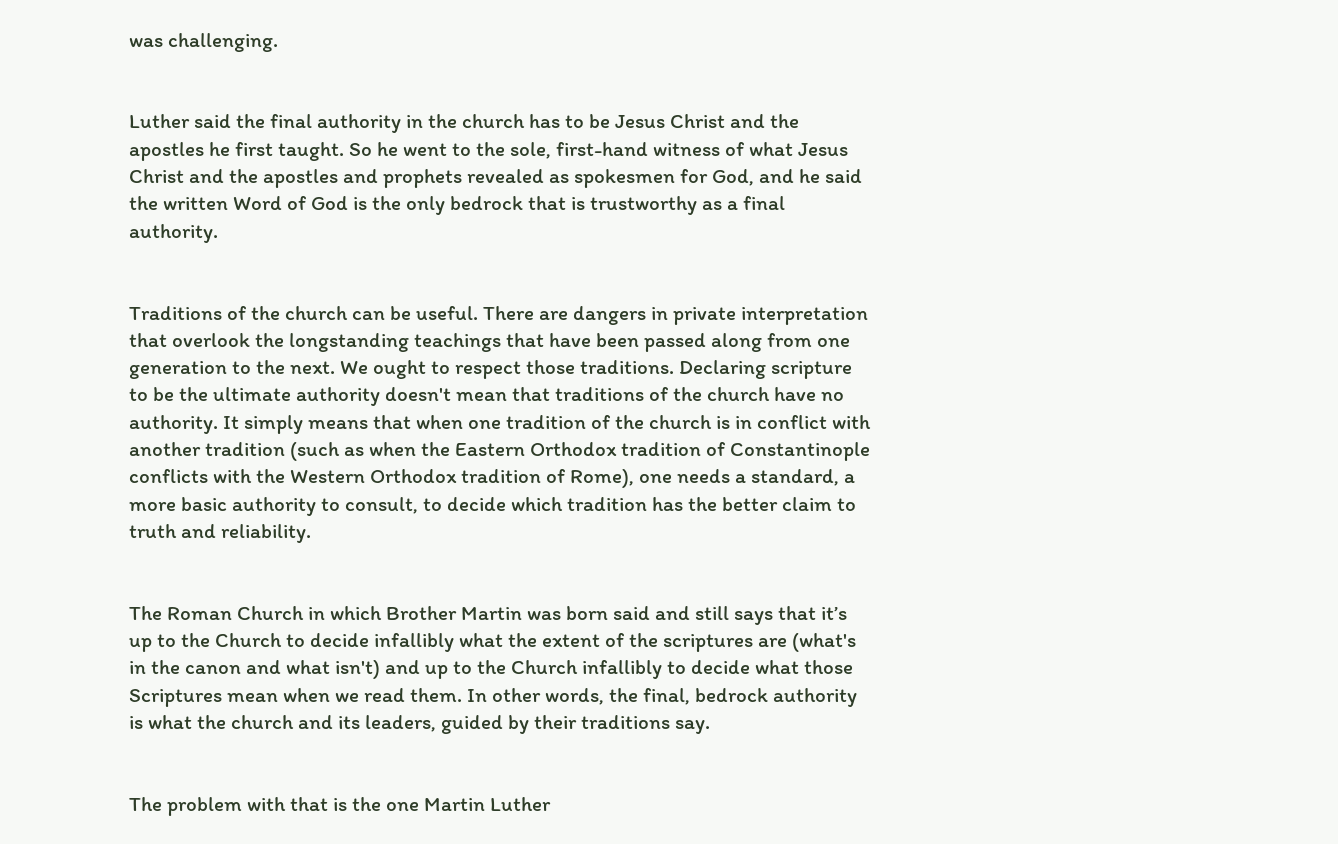was challenging.


Luther said the final authority in the church has to be Jesus Christ and the apostles he first taught. So he went to the sole, first-hand witness of what Jesus Christ and the apostles and prophets revealed as spokesmen for God, and he said the written Word of God is the only bedrock that is trustworthy as a final authority.


Traditions of the church can be useful. There are dangers in private interpretation that overlook the longstanding teachings that have been passed along from one generation to the next. We ought to respect those traditions. Declaring scripture to be the ultimate authority doesn't mean that traditions of the church have no authority. It simply means that when one tradition of the church is in conflict with another tradition (such as when the Eastern Orthodox tradition of Constantinople conflicts with the Western Orthodox tradition of Rome), one needs a standard, a more basic authority to consult, to decide which tradition has the better claim to truth and reliability.


The Roman Church in which Brother Martin was born said and still says that it’s up to the Church to decide infallibly what the extent of the scriptures are (what's in the canon and what isn't) and up to the Church infallibly to decide what those Scriptures mean when we read them. In other words, the final, bedrock authority is what the church and its leaders, guided by their traditions say.


The problem with that is the one Martin Luther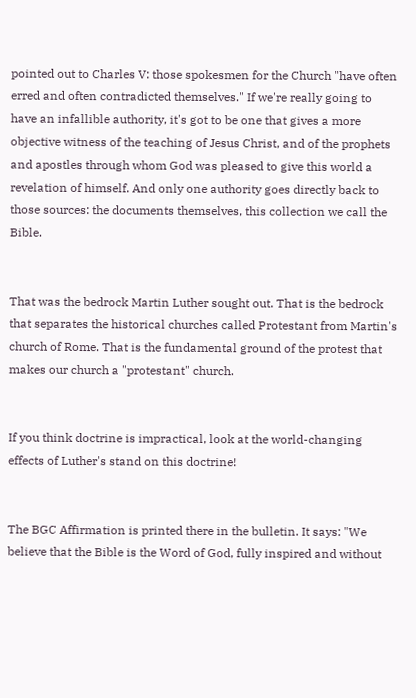pointed out to Charles V: those spokesmen for the Church "have often erred and often contradicted themselves." If we're really going to have an infallible authority, it's got to be one that gives a more objective witness of the teaching of Jesus Christ, and of the prophets and apostles through whom God was pleased to give this world a revelation of himself. And only one authority goes directly back to those sources: the documents themselves, this collection we call the Bible.


That was the bedrock Martin Luther sought out. That is the bedrock that separates the historical churches called Protestant from Martin's church of Rome. That is the fundamental ground of the protest that makes our church a "protestant" church.


If you think doctrine is impractical, look at the world-changing effects of Luther's stand on this doctrine!


The BGC Affirmation is printed there in the bulletin. It says: "We believe that the Bible is the Word of God, fully inspired and without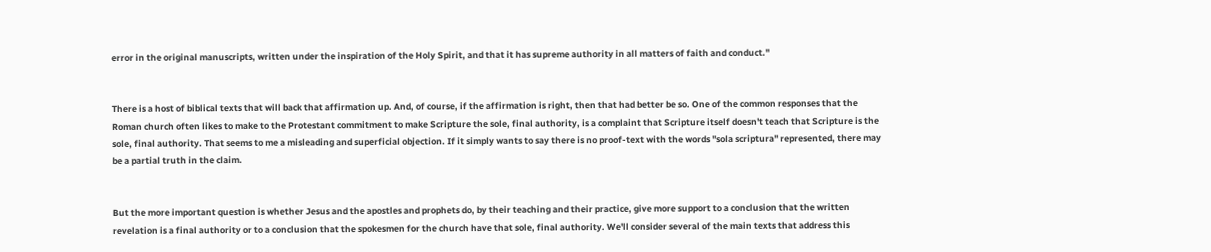error in the original manuscripts, written under the inspiration of the Holy Spirit, and that it has supreme authority in all matters of faith and conduct."


There is a host of biblical texts that will back that affirmation up. And, of course, if the affirmation is right, then that had better be so. One of the common responses that the Roman church often likes to make to the Protestant commitment to make Scripture the sole, final authority, is a complaint that Scripture itself doesn't teach that Scripture is the sole, final authority. That seems to me a misleading and superficial objection. If it simply wants to say there is no proof-text with the words "sola scriptura" represented, there may be a partial truth in the claim.


But the more important question is whether Jesus and the apostles and prophets do, by their teaching and their practice, give more support to a conclusion that the written revelation is a final authority or to a conclusion that the spokesmen for the church have that sole, final authority. We'll consider several of the main texts that address this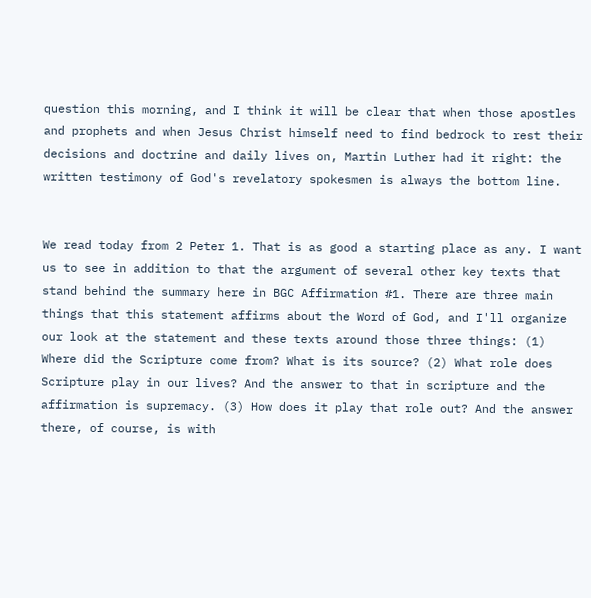question this morning, and I think it will be clear that when those apostles and prophets and when Jesus Christ himself need to find bedrock to rest their decisions and doctrine and daily lives on, Martin Luther had it right: the written testimony of God's revelatory spokesmen is always the bottom line.


We read today from 2 Peter 1. That is as good a starting place as any. I want us to see in addition to that the argument of several other key texts that stand behind the summary here in BGC Affirmation #1. There are three main things that this statement affirms about the Word of God, and I'll organize our look at the statement and these texts around those three things: (1) Where did the Scripture come from? What is its source? (2) What role does Scripture play in our lives? And the answer to that in scripture and the affirmation is supremacy. (3) How does it play that role out? And the answer there, of course, is with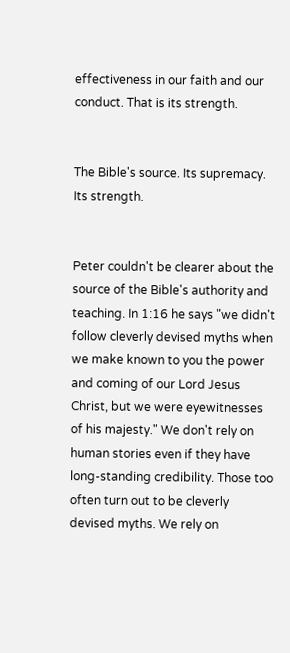effectiveness in our faith and our conduct. That is its strength.


The Bible's source. Its supremacy. Its strength.


Peter couldn't be clearer about the source of the Bible's authority and teaching. In 1:16 he says "we didn't follow cleverly devised myths when we make known to you the power and coming of our Lord Jesus Christ, but we were eyewitnesses of his majesty." We don't rely on human stories even if they have long-standing credibility. Those too often turn out to be cleverly devised myths. We rely on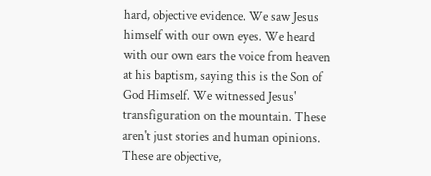hard, objective evidence. We saw Jesus himself with our own eyes. We heard with our own ears the voice from heaven at his baptism, saying this is the Son of God Himself. We witnessed Jesus' transfiguration on the mountain. These aren't just stories and human opinions. These are objective,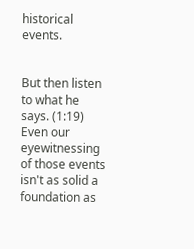historical events.


But then listen to what he says. (1:19) Even our eyewitnessing of those events isn't as solid a foundation as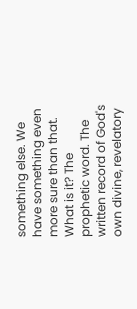something else. We have something even more sure than that. What is it? The prophetic word. The written record of God's own divine, revelatory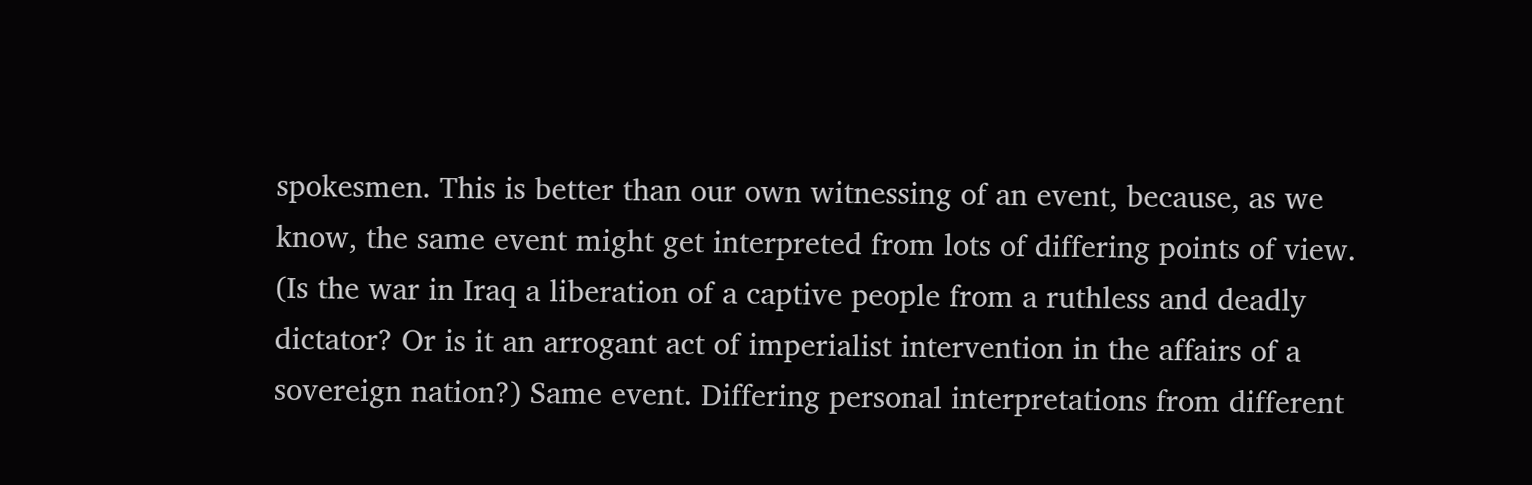spokesmen. This is better than our own witnessing of an event, because, as we know, the same event might get interpreted from lots of differing points of view. (Is the war in Iraq a liberation of a captive people from a ruthless and deadly dictator? Or is it an arrogant act of imperialist intervention in the affairs of a sovereign nation?) Same event. Differing personal interpretations from different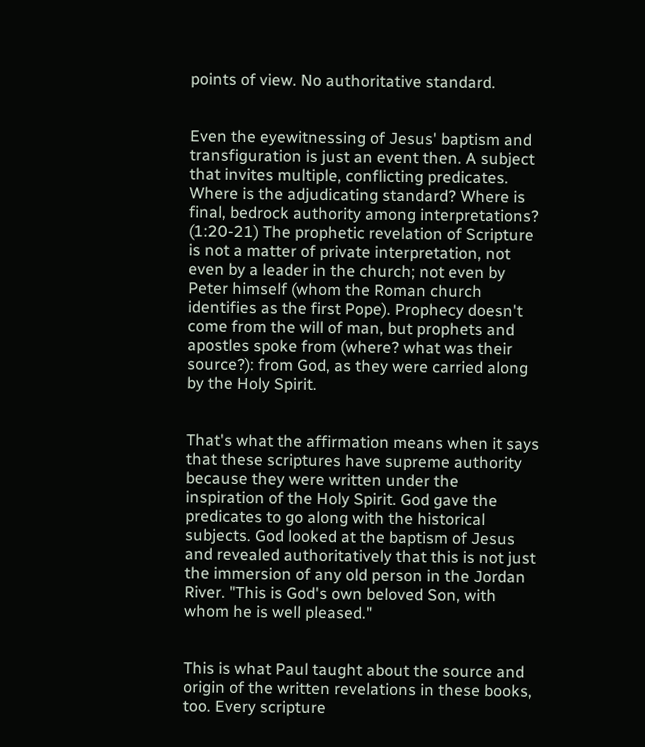points of view. No authoritative standard.


Even the eyewitnessing of Jesus' baptism and transfiguration is just an event then. A subject that invites multiple, conflicting predicates. Where is the adjudicating standard? Where is final, bedrock authority among interpretations? (1:20-21) The prophetic revelation of Scripture is not a matter of private interpretation, not even by a leader in the church; not even by Peter himself (whom the Roman church identifies as the first Pope). Prophecy doesn't come from the will of man, but prophets and apostles spoke from (where? what was their source?): from God, as they were carried along by the Holy Spirit.


That's what the affirmation means when it says that these scriptures have supreme authority because they were written under the inspiration of the Holy Spirit. God gave the predicates to go along with the historical subjects. God looked at the baptism of Jesus and revealed authoritatively that this is not just the immersion of any old person in the Jordan River. "This is God's own beloved Son, with whom he is well pleased."


This is what Paul taught about the source and origin of the written revelations in these books, too. Every scripture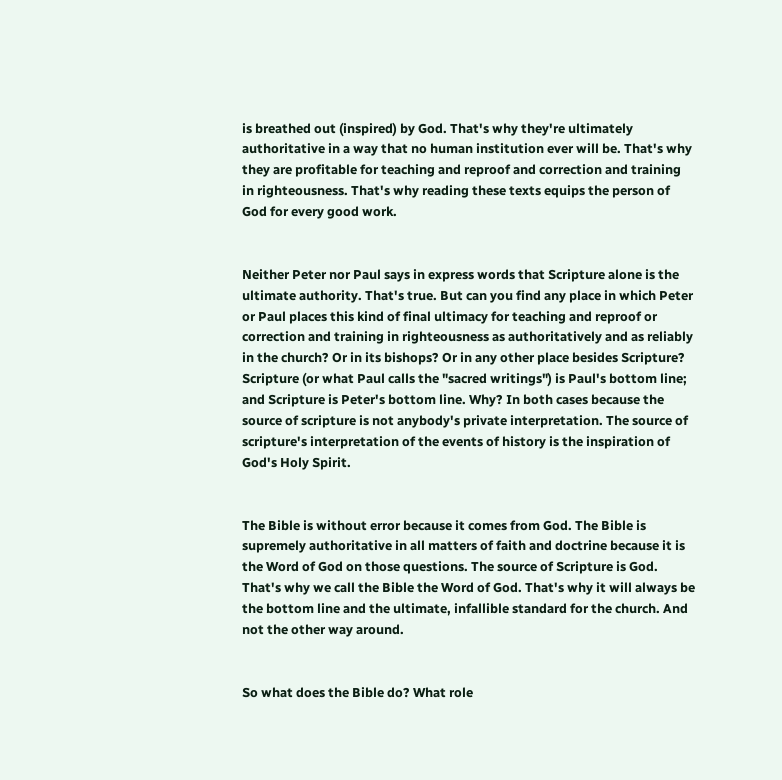is breathed out (inspired) by God. That's why they're ultimately authoritative in a way that no human institution ever will be. That's why they are profitable for teaching and reproof and correction and training in righteousness. That's why reading these texts equips the person of God for every good work.


Neither Peter nor Paul says in express words that Scripture alone is the ultimate authority. That's true. But can you find any place in which Peter or Paul places this kind of final ultimacy for teaching and reproof or correction and training in righteousness as authoritatively and as reliably in the church? Or in its bishops? Or in any other place besides Scripture? Scripture (or what Paul calls the "sacred writings") is Paul's bottom line; and Scripture is Peter's bottom line. Why? In both cases because the source of scripture is not anybody's private interpretation. The source of scripture's interpretation of the events of history is the inspiration of God's Holy Spirit.


The Bible is without error because it comes from God. The Bible is supremely authoritative in all matters of faith and doctrine because it is the Word of God on those questions. The source of Scripture is God. That's why we call the Bible the Word of God. That's why it will always be the bottom line and the ultimate, infallible standard for the church. And not the other way around.


So what does the Bible do? What role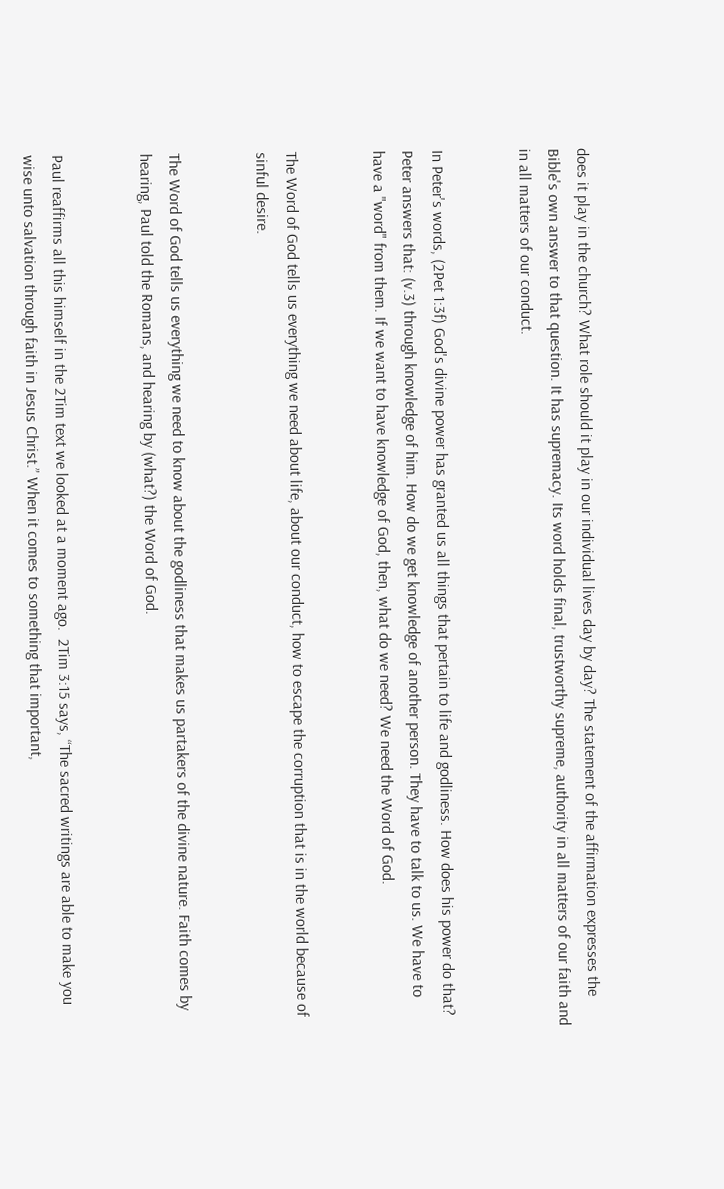does it play in the church? What role should it play in our individual lives day by day? The statement of the affirmation expresses the Bible's own answer to that question. It has supremacy. Its word holds final, trustworthy supreme, authority in all matters of our faith and in all matters of our conduct.


In Peter's words, (2Pet 1:3f) God's divine power has granted us all things that pertain to life and godliness. How does his power do that? Peter answers that: (v.3) through knowledge of him. How do we get knowledge of another person. They have to talk to us. We have to have a "word" from them. If we want to have knowledge of God, then, what do we need? We need the Word of God.


The Word of God tells us everything we need about life, about our conduct, how to escape the corruption that is in the world because of sinful desire.


The Word of God tells us everything we need to know about the godliness that makes us partakers of the divine nature. Faith comes by hearing, Paul told the Romans, and hearing by (what?) the Word of God.


Paul reaffirms all this himself in the 2Tim text we looked at a moment ago.  2Tim 3:15 says, “The sacred writings are able to make you wise unto salvation through faith in Jesus Christ.” When it comes to something that important,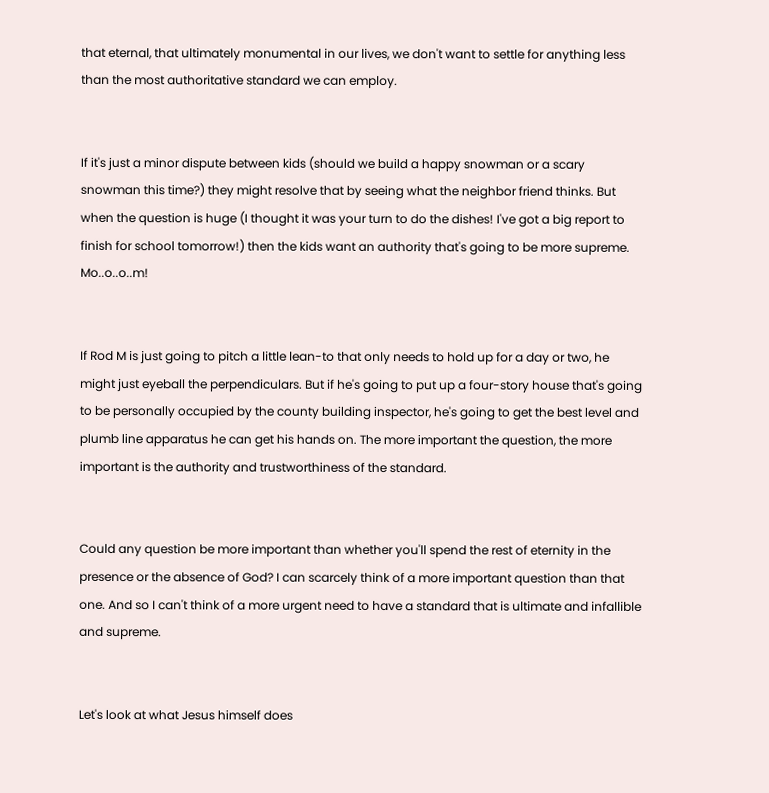that eternal, that ultimately monumental in our lives, we don't want to settle for anything less than the most authoritative standard we can employ.


If it's just a minor dispute between kids (should we build a happy snowman or a scary snowman this time?) they might resolve that by seeing what the neighbor friend thinks. But when the question is huge (I thought it was your turn to do the dishes! I've got a big report to finish for school tomorrow!) then the kids want an authority that's going to be more supreme. Mo..o..o..m!


If Rod M is just going to pitch a little lean-to that only needs to hold up for a day or two, he might just eyeball the perpendiculars. But if he's going to put up a four-story house that's going to be personally occupied by the county building inspector, he's going to get the best level and plumb line apparatus he can get his hands on. The more important the question, the more important is the authority and trustworthiness of the standard.


Could any question be more important than whether you'll spend the rest of eternity in the presence or the absence of God? I can scarcely think of a more important question than that one. And so I can't think of a more urgent need to have a standard that is ultimate and infallible and supreme.


Let's look at what Jesus himself does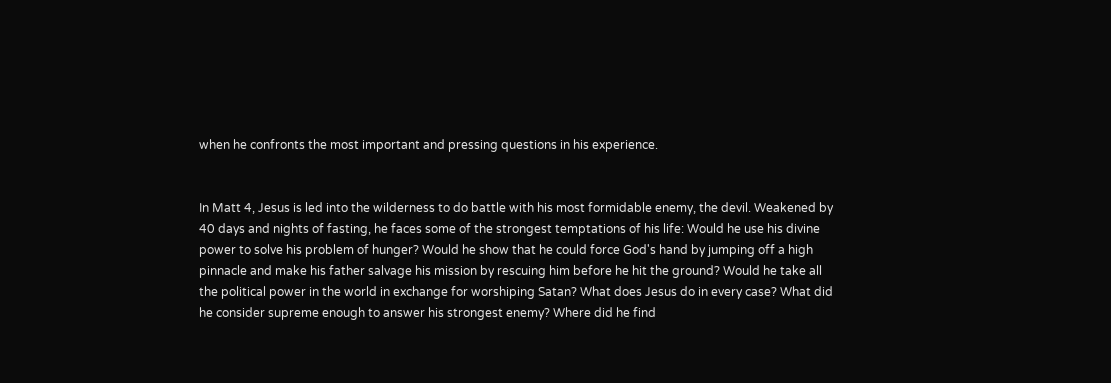when he confronts the most important and pressing questions in his experience.


In Matt 4, Jesus is led into the wilderness to do battle with his most formidable enemy, the devil. Weakened by 40 days and nights of fasting, he faces some of the strongest temptations of his life: Would he use his divine power to solve his problem of hunger? Would he show that he could force God's hand by jumping off a high pinnacle and make his father salvage his mission by rescuing him before he hit the ground? Would he take all the political power in the world in exchange for worshiping Satan? What does Jesus do in every case? What did he consider supreme enough to answer his strongest enemy? Where did he find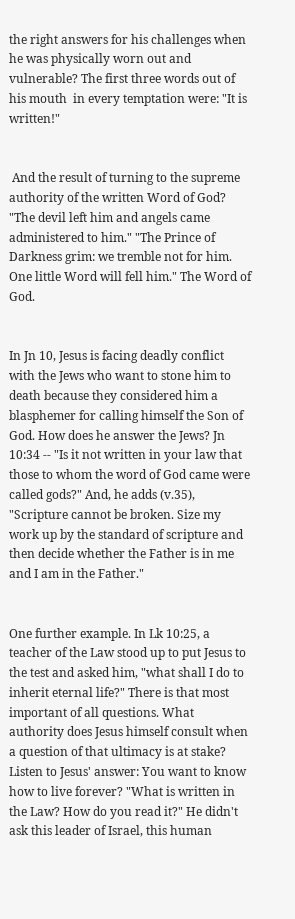the right answers for his challenges when he was physically worn out and vulnerable? The first three words out of his mouth  in every temptation were: "It is written!"


 And the result of turning to the supreme authority of the written Word of God? "The devil left him and angels came administered to him." "The Prince of Darkness grim: we tremble not for him. One little Word will fell him." The Word of God.


In Jn 10, Jesus is facing deadly conflict with the Jews who want to stone him to death because they considered him a blasphemer for calling himself the Son of God. How does he answer the Jews? Jn 10:34 -- "Is it not written in your law that those to whom the word of God came were called gods?" And, he adds (v.35), "Scripture cannot be broken. Size my work up by the standard of scripture and then decide whether the Father is in me and I am in the Father."


One further example. In Lk 10:25, a teacher of the Law stood up to put Jesus to the test and asked him, "what shall I do to inherit eternal life?" There is that most important of all questions. What authority does Jesus himself consult when a question of that ultimacy is at stake? Listen to Jesus' answer: You want to know how to live forever? "What is written in the Law? How do you read it?" He didn't ask this leader of Israel, this human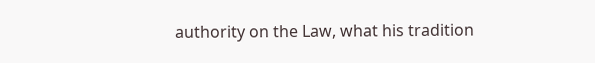authority on the Law, what his tradition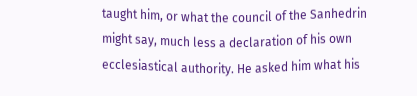taught him, or what the council of the Sanhedrin might say, much less a declaration of his own ecclesiastical authority. He asked him what his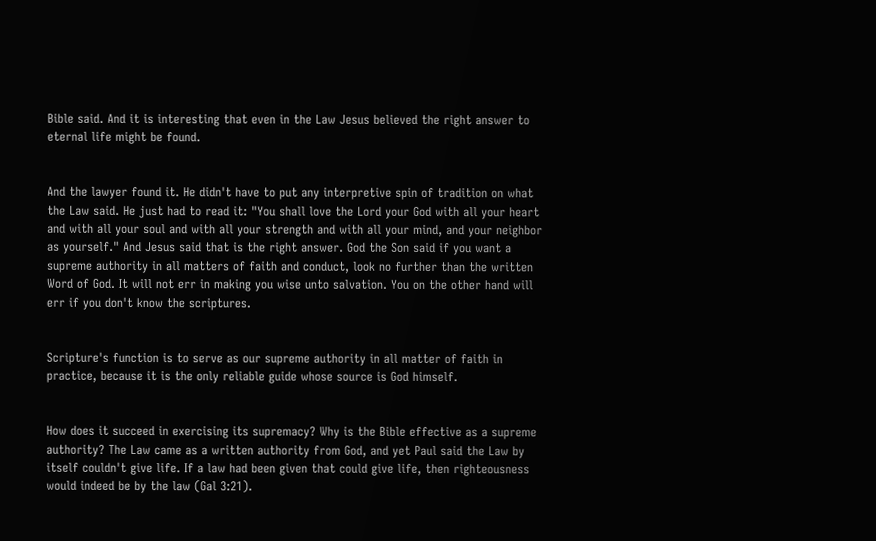Bible said. And it is interesting that even in the Law Jesus believed the right answer to eternal life might be found.


And the lawyer found it. He didn't have to put any interpretive spin of tradition on what the Law said. He just had to read it: "You shall love the Lord your God with all your heart and with all your soul and with all your strength and with all your mind, and your neighbor as yourself." And Jesus said that is the right answer. God the Son said if you want a supreme authority in all matters of faith and conduct, look no further than the written Word of God. It will not err in making you wise unto salvation. You on the other hand will err if you don't know the scriptures.


Scripture's function is to serve as our supreme authority in all matter of faith in practice, because it is the only reliable guide whose source is God himself.


How does it succeed in exercising its supremacy? Why is the Bible effective as a supreme authority? The Law came as a written authority from God, and yet Paul said the Law by itself couldn't give life. If a law had been given that could give life, then righteousness would indeed be by the law (Gal 3:21).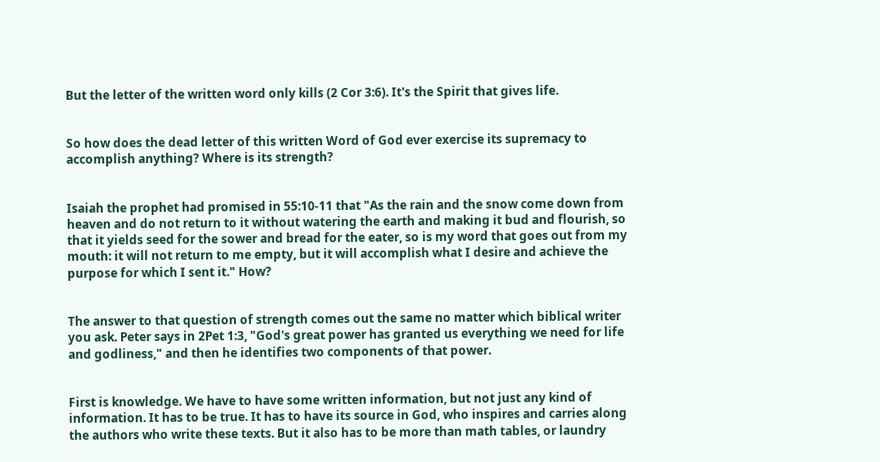But the letter of the written word only kills (2 Cor 3:6). It's the Spirit that gives life.


So how does the dead letter of this written Word of God ever exercise its supremacy to accomplish anything? Where is its strength?


Isaiah the prophet had promised in 55:10-11 that "As the rain and the snow come down from heaven and do not return to it without watering the earth and making it bud and flourish, so that it yields seed for the sower and bread for the eater, so is my word that goes out from my mouth: it will not return to me empty, but it will accomplish what I desire and achieve the purpose for which I sent it." How?


The answer to that question of strength comes out the same no matter which biblical writer you ask. Peter says in 2Pet 1:3, "God's great power has granted us everything we need for life and godliness," and then he identifies two components of that power.


First is knowledge. We have to have some written information, but not just any kind of information. It has to be true. It has to have its source in God, who inspires and carries along the authors who write these texts. But it also has to be more than math tables, or laundry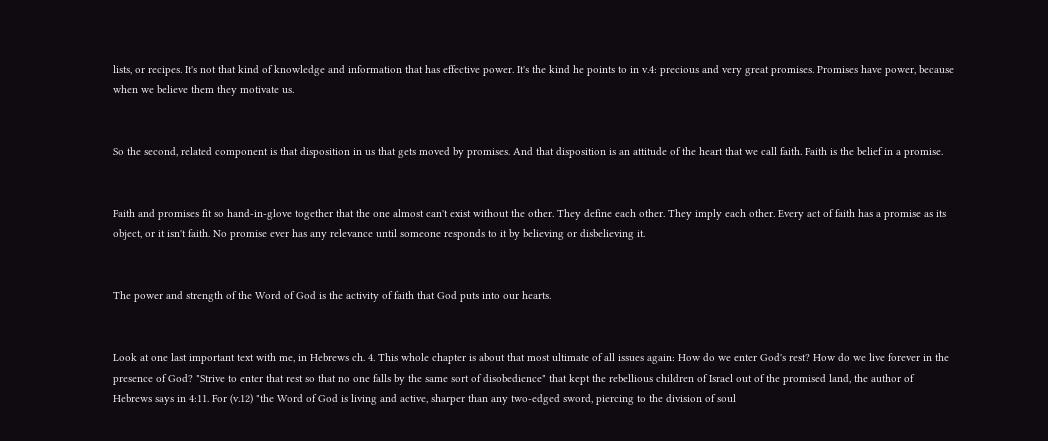lists, or recipes. It's not that kind of knowledge and information that has effective power. It's the kind he points to in v.4: precious and very great promises. Promises have power, because when we believe them they motivate us.


So the second, related component is that disposition in us that gets moved by promises. And that disposition is an attitude of the heart that we call faith. Faith is the belief in a promise.


Faith and promises fit so hand-in-glove together that the one almost can't exist without the other. They define each other. They imply each other. Every act of faith has a promise as its object, or it isn't faith. No promise ever has any relevance until someone responds to it by believing or disbelieving it.


The power and strength of the Word of God is the activity of faith that God puts into our hearts.


Look at one last important text with me, in Hebrews ch. 4. This whole chapter is about that most ultimate of all issues again: How do we enter God's rest? How do we live forever in the presence of God? "Strive to enter that rest so that no one falls by the same sort of disobedience" that kept the rebellious children of Israel out of the promised land, the author of Hebrews says in 4:11. For (v.12) "the Word of God is living and active, sharper than any two-edged sword, piercing to the division of soul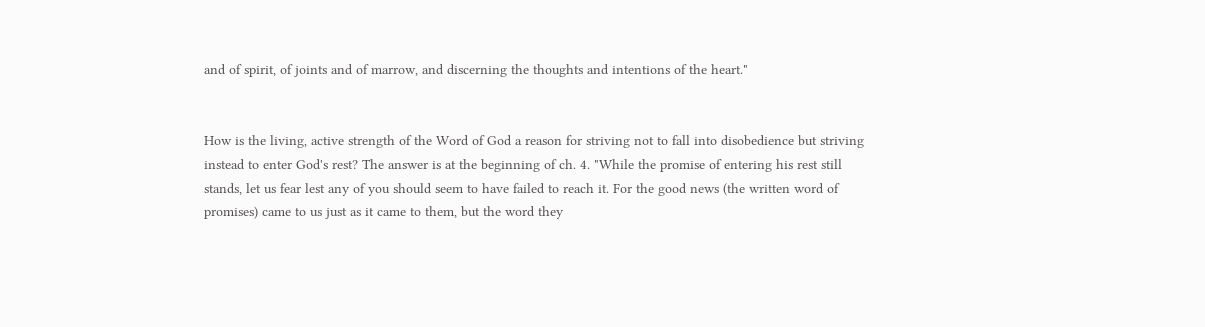and of spirit, of joints and of marrow, and discerning the thoughts and intentions of the heart."


How is the living, active strength of the Word of God a reason for striving not to fall into disobedience but striving instead to enter God's rest? The answer is at the beginning of ch. 4. "While the promise of entering his rest still stands, let us fear lest any of you should seem to have failed to reach it. For the good news (the written word of promises) came to us just as it came to them, but the word they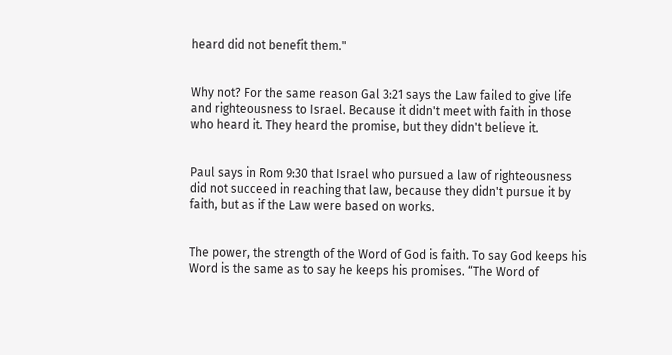heard did not benefit them."


Why not? For the same reason Gal 3:21 says the Law failed to give life and righteousness to Israel. Because it didn't meet with faith in those who heard it. They heard the promise, but they didn't believe it.


Paul says in Rom 9:30 that Israel who pursued a law of righteousness did not succeed in reaching that law, because they didn't pursue it by faith, but as if the Law were based on works.


The power, the strength of the Word of God is faith. To say God keeps his Word is the same as to say he keeps his promises. “The Word of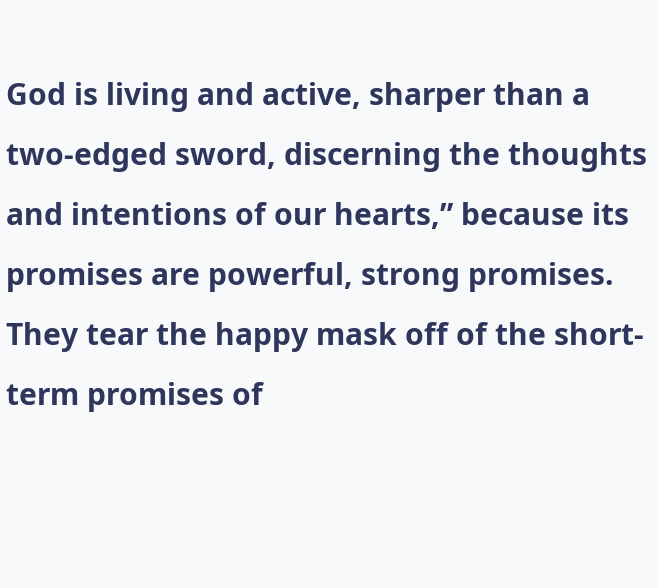God is living and active, sharper than a two-edged sword, discerning the thoughts and intentions of our hearts,” because its promises are powerful, strong promises. They tear the happy mask off of the short-term promises of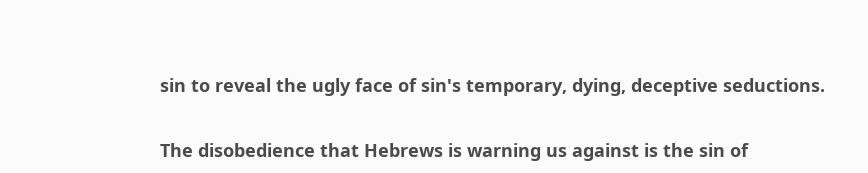sin to reveal the ugly face of sin's temporary, dying, deceptive seductions.


The disobedience that Hebrews is warning us against is the sin of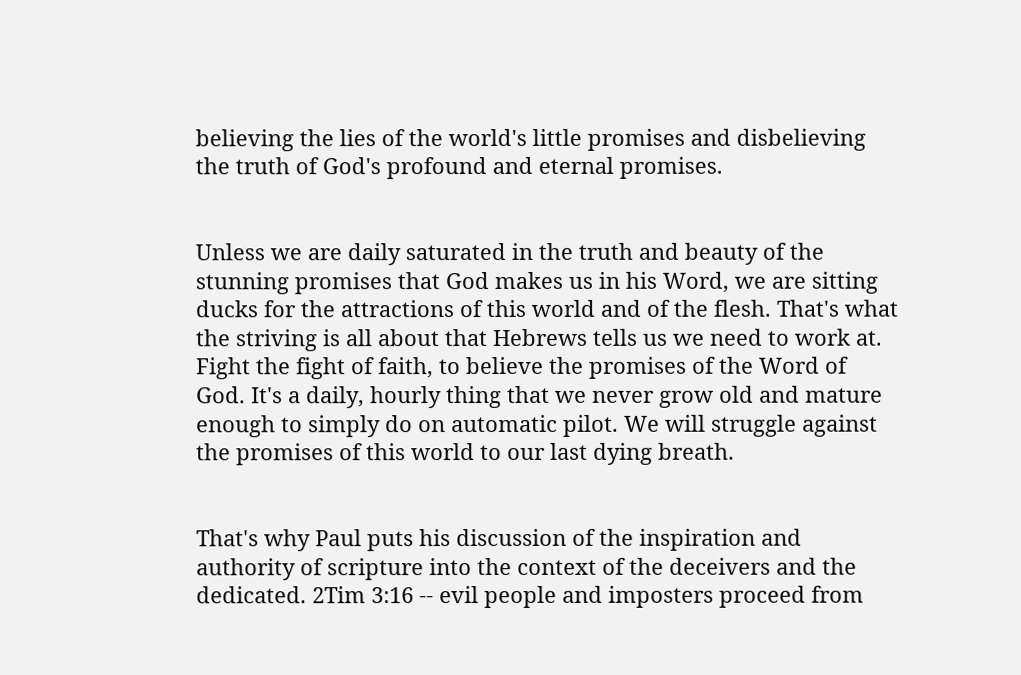believing the lies of the world's little promises and disbelieving the truth of God's profound and eternal promises.


Unless we are daily saturated in the truth and beauty of the stunning promises that God makes us in his Word, we are sitting ducks for the attractions of this world and of the flesh. That's what the striving is all about that Hebrews tells us we need to work at. Fight the fight of faith, to believe the promises of the Word of God. It's a daily, hourly thing that we never grow old and mature enough to simply do on automatic pilot. We will struggle against the promises of this world to our last dying breath.


That's why Paul puts his discussion of the inspiration and authority of scripture into the context of the deceivers and the dedicated. 2Tim 3:16 -- evil people and imposters proceed from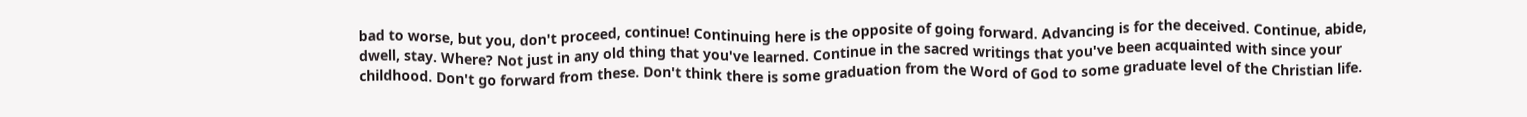bad to worse, but you, don't proceed, continue! Continuing here is the opposite of going forward. Advancing is for the deceived. Continue, abide, dwell, stay. Where? Not just in any old thing that you've learned. Continue in the sacred writings that you've been acquainted with since your childhood. Don't go forward from these. Don't think there is some graduation from the Word of God to some graduate level of the Christian life.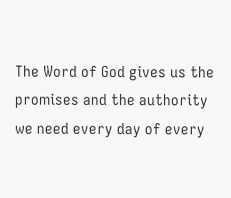The Word of God gives us the promises and the authority we need every day of every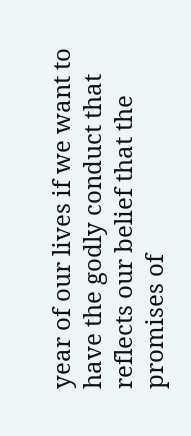year of our lives if we want to have the godly conduct that reflects our belief that the promises of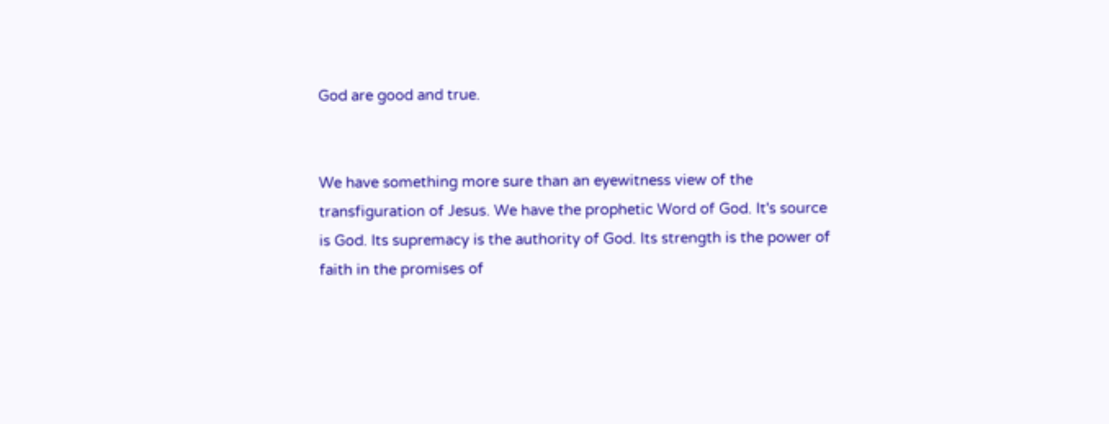God are good and true.


We have something more sure than an eyewitness view of the transfiguration of Jesus. We have the prophetic Word of God. It's source is God. Its supremacy is the authority of God. Its strength is the power of faith in the promises of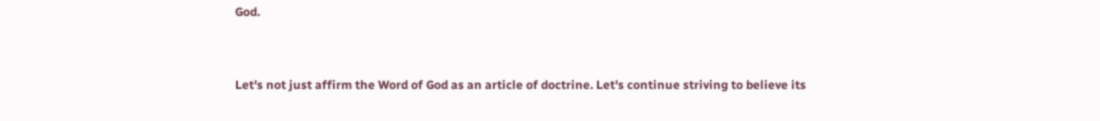God.


Let's not just affirm the Word of God as an article of doctrine. Let's continue striving to believe its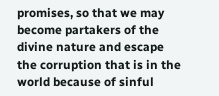promises, so that we may become partakers of the divine nature and escape the corruption that is in the world because of sinful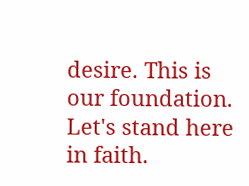desire. This is our foundation. Let's stand here in faith.